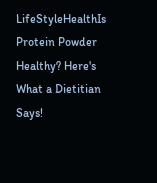LifeStyleHealthIs Protein Powder Healthy? Here's What a Dietitian Says!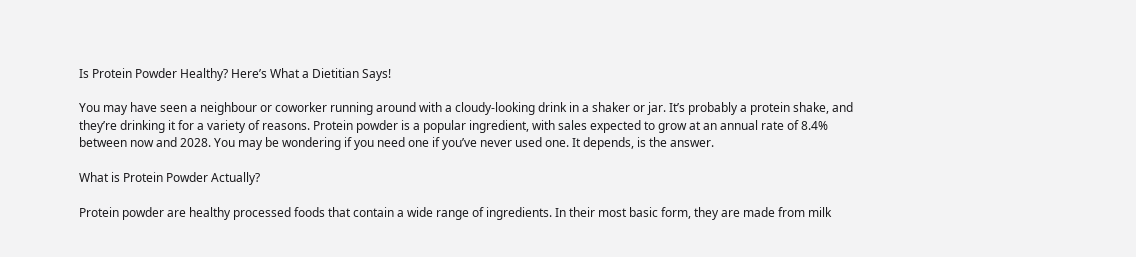Is Protein Powder Healthy? Here’s What a Dietitian Says!

You may have seen a neighbour or coworker running around with a cloudy-looking drink in a shaker or jar. It’s probably a protein shake, and they’re drinking it for a variety of reasons. Protein powder is a popular ingredient, with sales expected to grow at an annual rate of 8.4% between now and 2028. You may be wondering if you need one if you’ve never used one. It depends, is the answer.

What is Protein Powder Actually?

Protein powder are healthy processed foods that contain a wide range of ingredients. In their most basic form, they are made from milk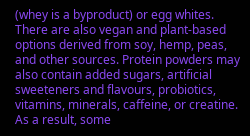(whey is a byproduct) or egg whites. There are also vegan and plant-based options derived from soy, hemp, peas, and other sources. Protein powders may also contain added sugars, artificial sweeteners and flavours, probiotics, vitamins, minerals, caffeine, or creatine. As a result, some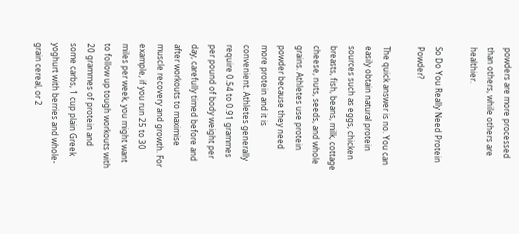powders are more processed than others, while others are healthier.

So Do You Really Need Protein Powder?

The quick answer is no. You can easily obtain natural protein sources such as eggs, chicken breasts, fish, beans, milk, cottage cheese, nuts, seeds, and whole grains. Athletes use protein powder because they need more protein and it is convenient. Athletes generally require 0.54 to 0.91 grammes per pound of body weight per day, carefully timed before and after workouts to maximise muscle recovery and growth. For example, if you run 25 to 30 miles per week, you might want to follow up tough workouts with 20 grammes of protein and some carbs, 1 cup plain Greek yoghurt with berries and whole-grain cereal, or 2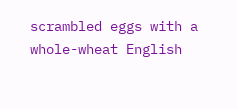scrambled eggs with a whole-wheat English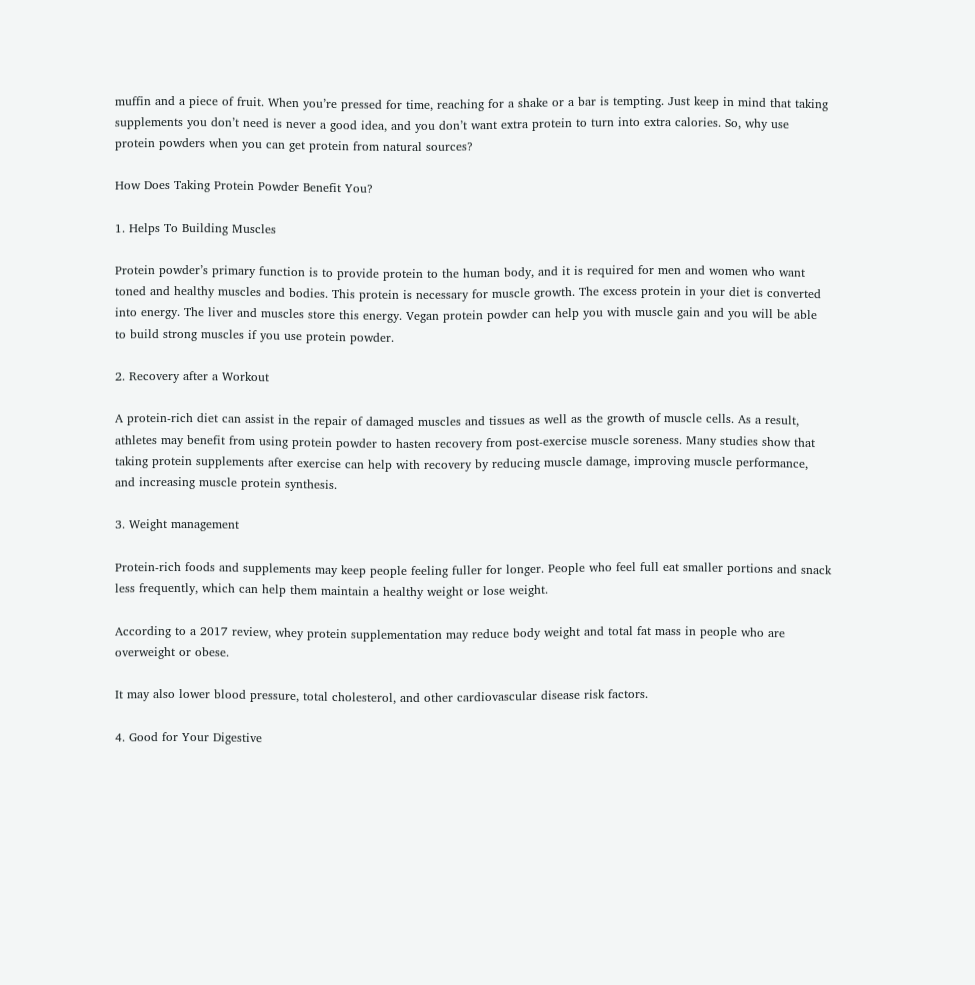muffin and a piece of fruit. When you’re pressed for time, reaching for a shake or a bar is tempting. Just keep in mind that taking supplements you don’t need is never a good idea, and you don’t want extra protein to turn into extra calories. So, why use protein powders when you can get protein from natural sources?

How Does Taking Protein Powder Benefit You?

1. Helps To Building Muscles

Protein powder’s primary function is to provide protein to the human body, and it is required for men and women who want toned and healthy muscles and bodies. This protein is necessary for muscle growth. The excess protein in your diet is converted into energy. The liver and muscles store this energy. Vegan protein powder can help you with muscle gain and you will be able to build strong muscles if you use protein powder.

2. Recovery after a Workout

A protein-rich diet can assist in the repair of damaged muscles and tissues as well as the growth of muscle cells. As a result, athletes may benefit from using protein powder to hasten recovery from post-exercise muscle soreness. Many studies show that taking protein supplements after exercise can help with recovery by reducing muscle damage, improving muscle performance, and increasing muscle protein synthesis.

3. Weight management

Protein-rich foods and supplements may keep people feeling fuller for longer. People who feel full eat smaller portions and snack less frequently, which can help them maintain a healthy weight or lose weight.

According to a 2017 review, whey protein supplementation may reduce body weight and total fat mass in people who are overweight or obese.

It may also lower blood pressure, total cholesterol, and other cardiovascular disease risk factors.

4. Good for Your Digestive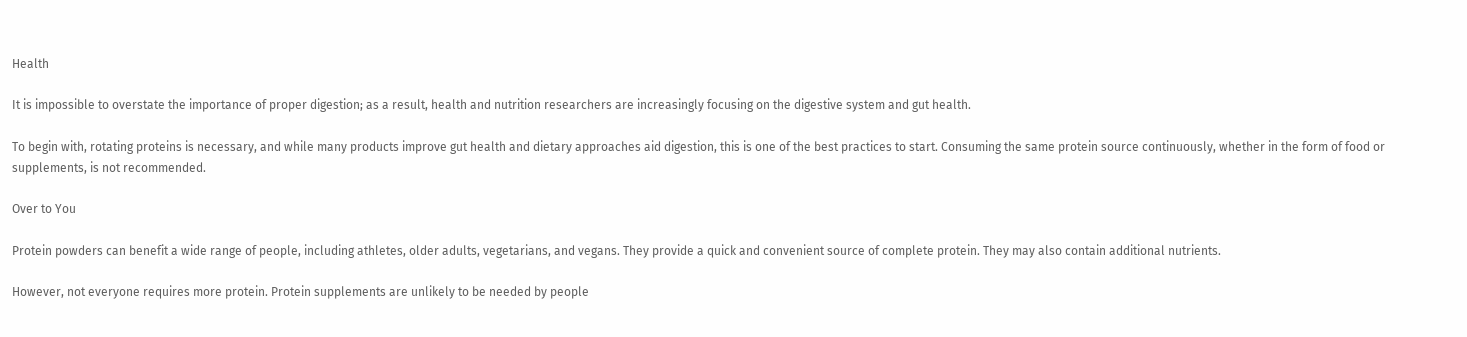Health

It is impossible to overstate the importance of proper digestion; as a result, health and nutrition researchers are increasingly focusing on the digestive system and gut health.

To begin with, rotating proteins is necessary, and while many products improve gut health and dietary approaches aid digestion, this is one of the best practices to start. Consuming the same protein source continuously, whether in the form of food or supplements, is not recommended.

Over to You

Protein powders can benefit a wide range of people, including athletes, older adults, vegetarians, and vegans. They provide a quick and convenient source of complete protein. They may also contain additional nutrients.

However, not everyone requires more protein. Protein supplements are unlikely to be needed by people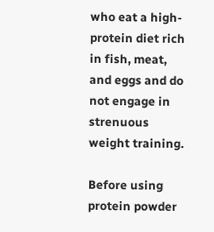who eat a high-protein diet rich in fish, meat, and eggs and do not engage in strenuous weight training.

Before using protein powder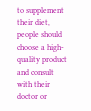to supplement their diet, people should choose a high-quality product and consult with their doctor or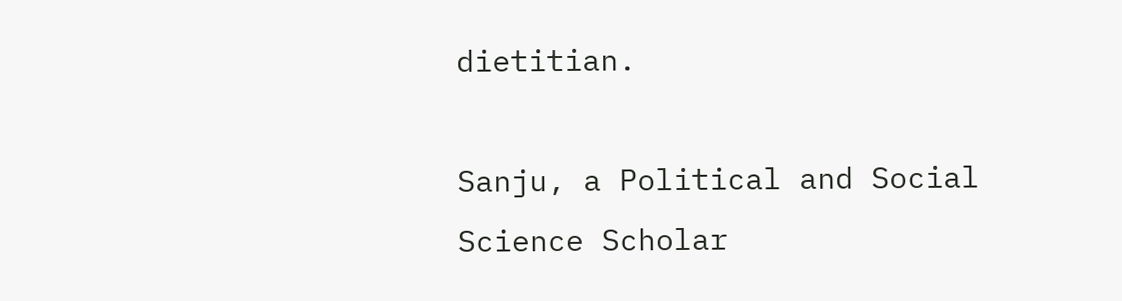dietitian.

Sanju, a Political and Social Science Scholar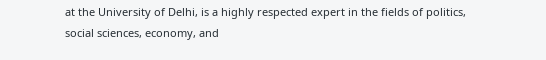at the University of Delhi, is a highly respected expert in the fields of politics, social sciences, economy, and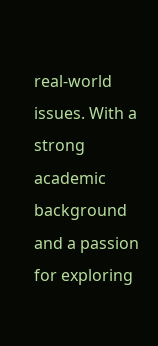real-world issues. With a strong academic background and a passion for exploring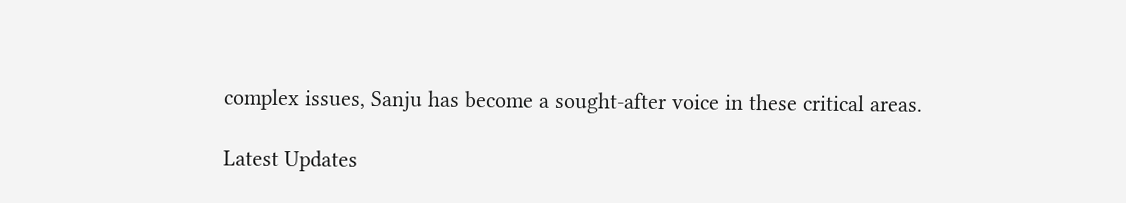complex issues, Sanju has become a sought-after voice in these critical areas.

Latest Updates